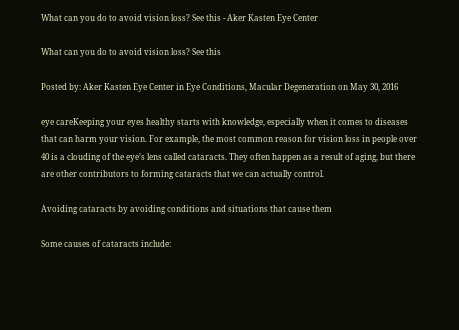What can you do to avoid vision loss? See this - Aker Kasten Eye Center

What can you do to avoid vision loss? See this

Posted by: Aker Kasten Eye Center in Eye Conditions, Macular Degeneration on May 30, 2016

eye careKeeping your eyes healthy starts with knowledge, especially when it comes to diseases that can harm your vision. For example, the most common reason for vision loss in people over 40 is a clouding of the eye’s lens called cataracts. They often happen as a result of aging, but there are other contributors to forming cataracts that we can actually control.

Avoiding cataracts by avoiding conditions and situations that cause them

Some causes of cataracts include: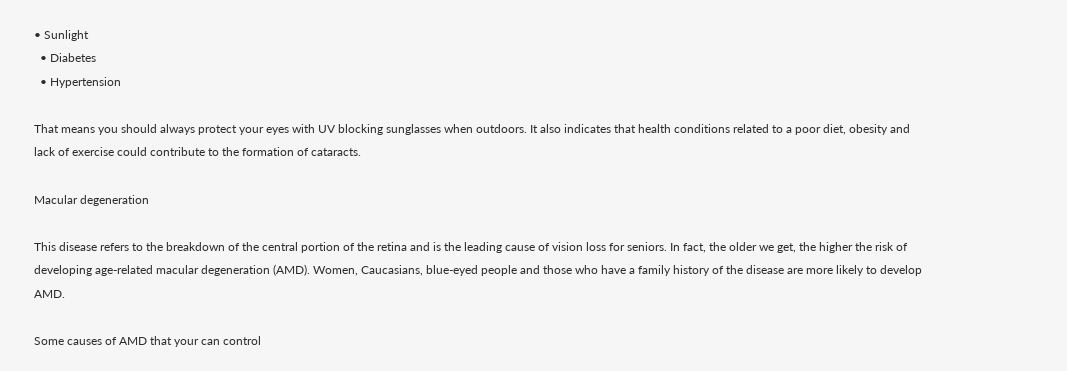• Sunlight
  • Diabetes
  • Hypertension

That means you should always protect your eyes with UV blocking sunglasses when outdoors. It also indicates that health conditions related to a poor diet, obesity and lack of exercise could contribute to the formation of cataracts.

Macular degeneration

This disease refers to the breakdown of the central portion of the retina and is the leading cause of vision loss for seniors. In fact, the older we get, the higher the risk of developing age-related macular degeneration (AMD). Women, Caucasians, blue-eyed people and those who have a family history of the disease are more likely to develop AMD.

Some causes of AMD that your can control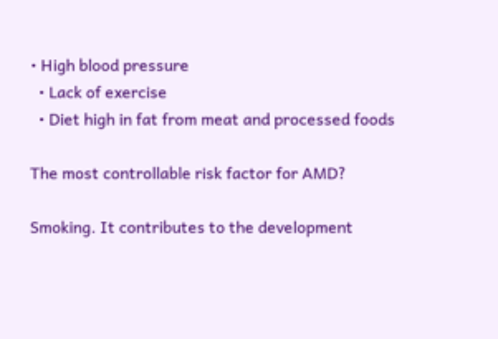• High blood pressure
  • Lack of exercise
  • Diet high in fat from meat and processed foods

The most controllable risk factor for AMD?

Smoking. It contributes to the development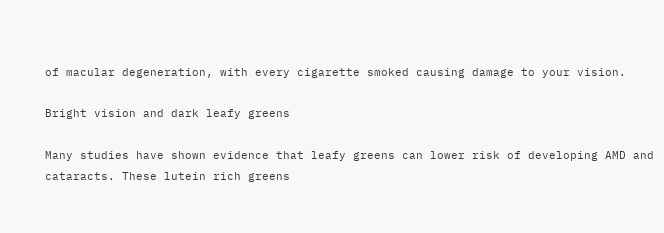of macular degeneration, with every cigarette smoked causing damage to your vision.

Bright vision and dark leafy greens

Many studies have shown evidence that leafy greens can lower risk of developing AMD and cataracts. These lutein rich greens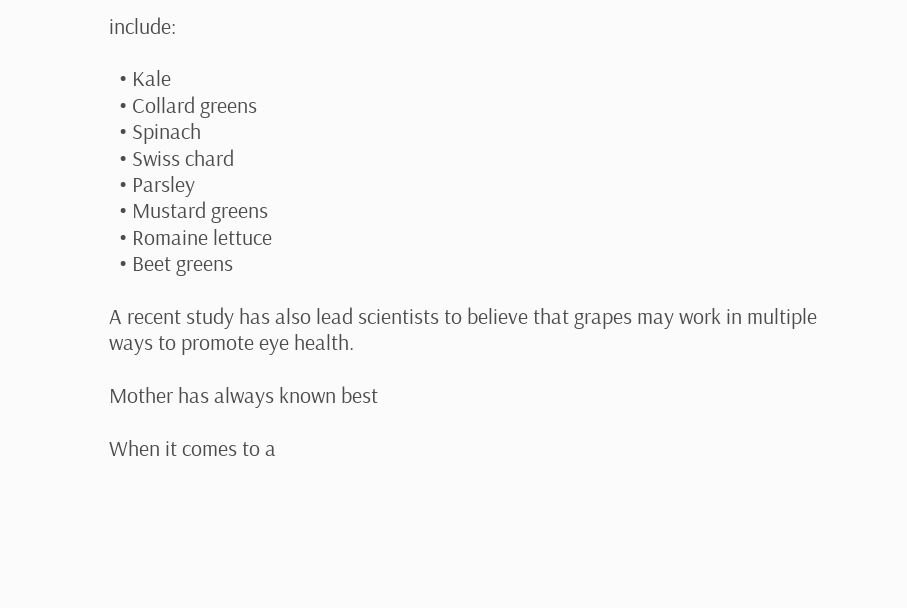include:

  • Kale
  • Collard greens
  • Spinach
  • Swiss chard
  • Parsley
  • Mustard greens
  • Romaine lettuce
  • Beet greens

A recent study has also lead scientists to believe that grapes may work in multiple ways to promote eye health.

Mother has always known best

When it comes to a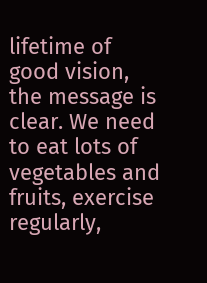lifetime of good vision, the message is clear. We need to eat lots of vegetables and fruits, exercise regularly,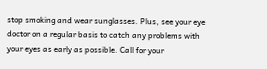stop smoking and wear sunglasses. Plus, see your eye doctor on a regular basis to catch any problems with your eyes as early as possible. Call for your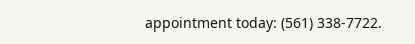appointment today: (561) 338-7722.